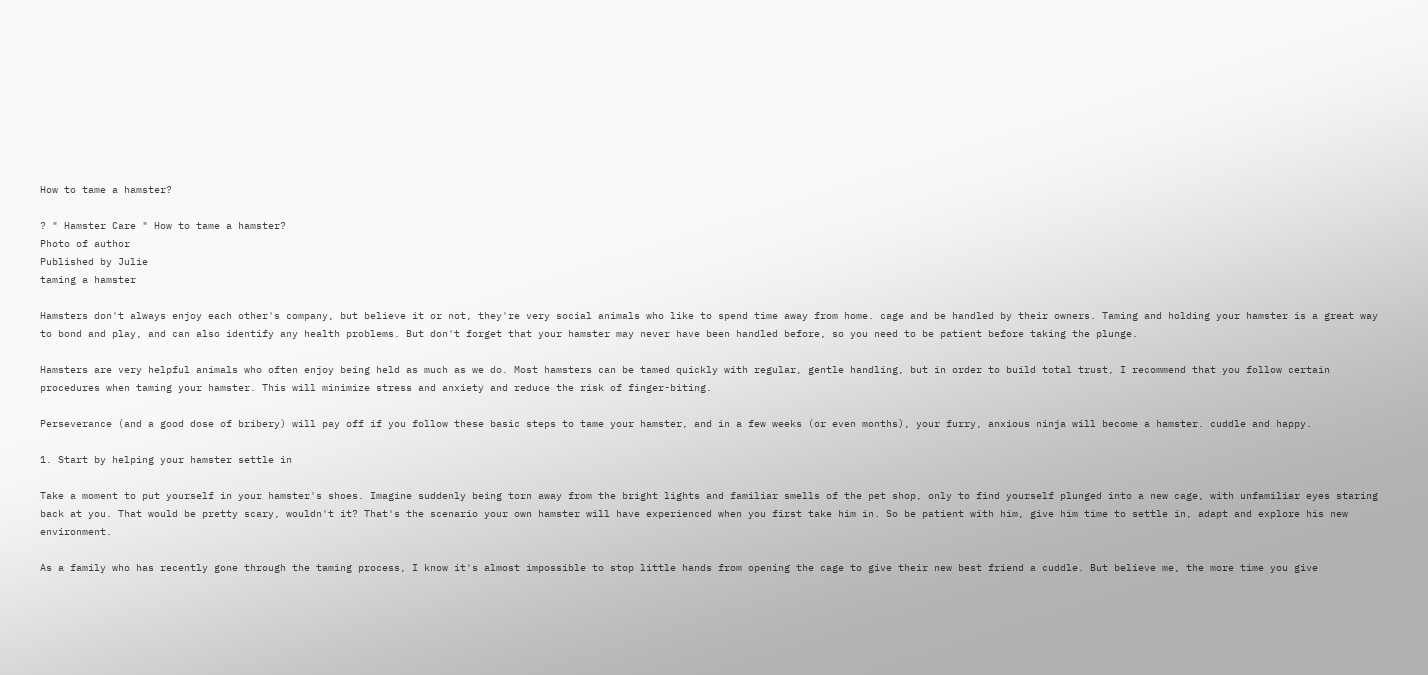How to tame a hamster?

? " Hamster Care " How to tame a hamster?
Photo of author
Published by Julie
taming a hamster

Hamsters don't always enjoy each other's company, but believe it or not, they're very social animals who like to spend time away from home. cage and be handled by their owners. Taming and holding your hamster is a great way to bond and play, and can also identify any health problems. But don't forget that your hamster may never have been handled before, so you need to be patient before taking the plunge.

Hamsters are very helpful animals who often enjoy being held as much as we do. Most hamsters can be tamed quickly with regular, gentle handling, but in order to build total trust, I recommend that you follow certain procedures when taming your hamster. This will minimize stress and anxiety and reduce the risk of finger-biting.

Perseverance (and a good dose of bribery) will pay off if you follow these basic steps to tame your hamster, and in a few weeks (or even months), your furry, anxious ninja will become a hamster. cuddle and happy.

1. Start by helping your hamster settle in

Take a moment to put yourself in your hamster's shoes. Imagine suddenly being torn away from the bright lights and familiar smells of the pet shop, only to find yourself plunged into a new cage, with unfamiliar eyes staring back at you. That would be pretty scary, wouldn't it? That's the scenario your own hamster will have experienced when you first take him in. So be patient with him, give him time to settle in, adapt and explore his new environment.

As a family who has recently gone through the taming process, I know it's almost impossible to stop little hands from opening the cage to give their new best friend a cuddle. But believe me, the more time you give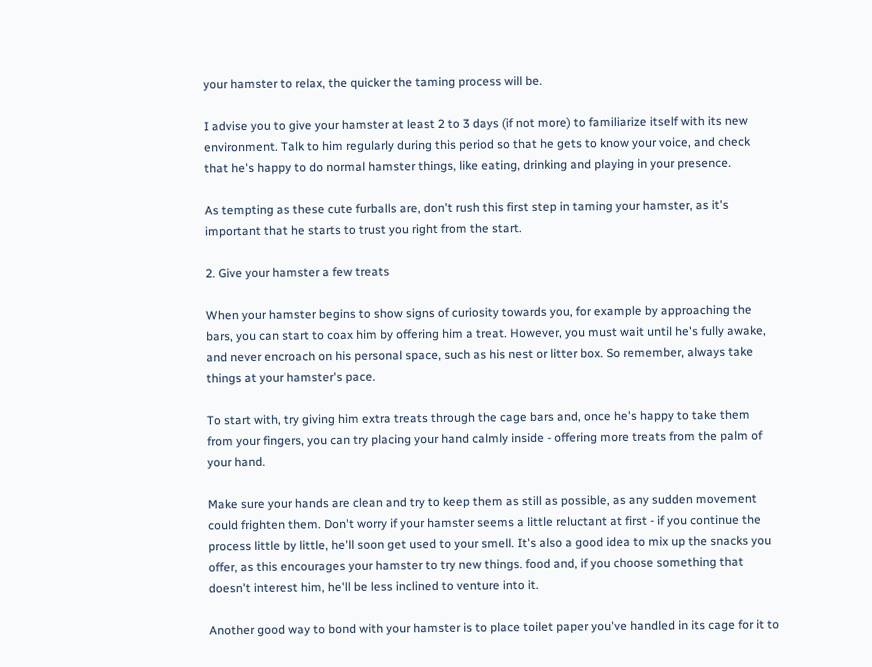your hamster to relax, the quicker the taming process will be.

I advise you to give your hamster at least 2 to 3 days (if not more) to familiarize itself with its new environment. Talk to him regularly during this period so that he gets to know your voice, and check that he's happy to do normal hamster things, like eating, drinking and playing in your presence.

As tempting as these cute furballs are, don't rush this first step in taming your hamster, as it's important that he starts to trust you right from the start.

2. Give your hamster a few treats

When your hamster begins to show signs of curiosity towards you, for example by approaching the bars, you can start to coax him by offering him a treat. However, you must wait until he's fully awake, and never encroach on his personal space, such as his nest or litter box. So remember, always take things at your hamster's pace.

To start with, try giving him extra treats through the cage bars and, once he's happy to take them from your fingers, you can try placing your hand calmly inside - offering more treats from the palm of your hand.

Make sure your hands are clean and try to keep them as still as possible, as any sudden movement could frighten them. Don't worry if your hamster seems a little reluctant at first - if you continue the process little by little, he'll soon get used to your smell. It's also a good idea to mix up the snacks you offer, as this encourages your hamster to try new things. food and, if you choose something that doesn't interest him, he'll be less inclined to venture into it.

Another good way to bond with your hamster is to place toilet paper you've handled in its cage for it to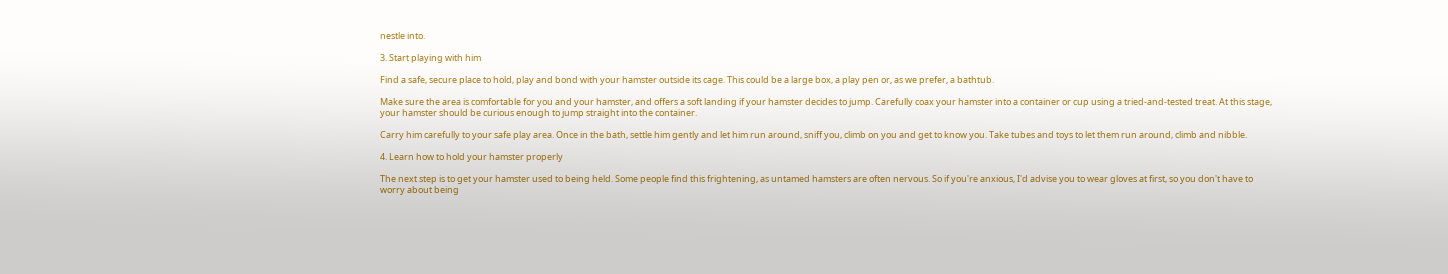nestle into.

3. Start playing with him

Find a safe, secure place to hold, play and bond with your hamster outside its cage. This could be a large box, a play pen or, as we prefer, a bathtub.

Make sure the area is comfortable for you and your hamster, and offers a soft landing if your hamster decides to jump. Carefully coax your hamster into a container or cup using a tried-and-tested treat. At this stage, your hamster should be curious enough to jump straight into the container.

Carry him carefully to your safe play area. Once in the bath, settle him gently and let him run around, sniff you, climb on you and get to know you. Take tubes and toys to let them run around, climb and nibble.

4. Learn how to hold your hamster properly

The next step is to get your hamster used to being held. Some people find this frightening, as untamed hamsters are often nervous. So if you're anxious, I'd advise you to wear gloves at first, so you don't have to worry about being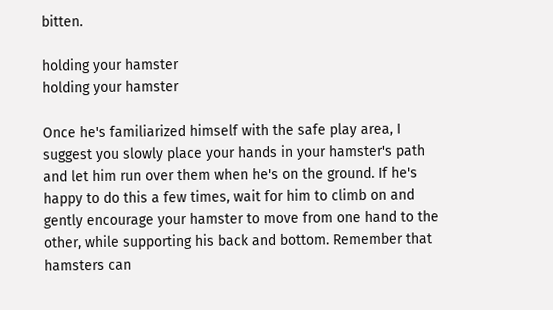bitten.

holding your hamster
holding your hamster

Once he's familiarized himself with the safe play area, I suggest you slowly place your hands in your hamster's path and let him run over them when he's on the ground. If he's happy to do this a few times, wait for him to climb on and gently encourage your hamster to move from one hand to the other, while supporting his back and bottom. Remember that hamsters can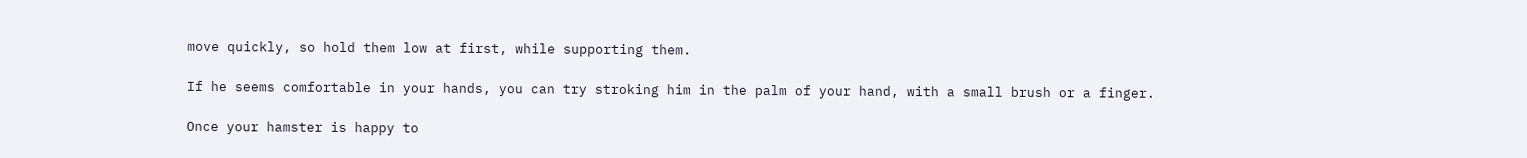move quickly, so hold them low at first, while supporting them.

If he seems comfortable in your hands, you can try stroking him in the palm of your hand, with a small brush or a finger.

Once your hamster is happy to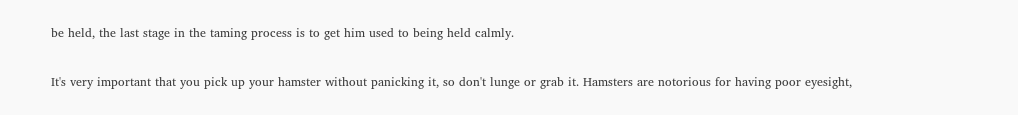be held, the last stage in the taming process is to get him used to being held calmly.

It's very important that you pick up your hamster without panicking it, so don't lunge or grab it. Hamsters are notorious for having poor eyesight,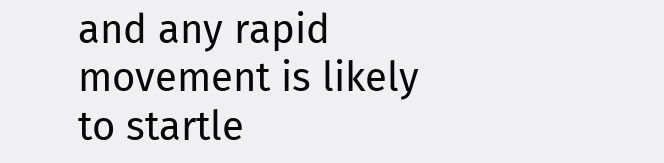and any rapid movement is likely to startle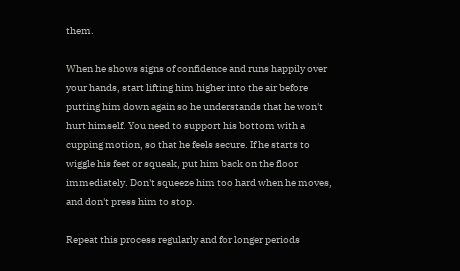them.

When he shows signs of confidence and runs happily over your hands, start lifting him higher into the air before putting him down again so he understands that he won't hurt himself. You need to support his bottom with a cupping motion, so that he feels secure. If he starts to wiggle his feet or squeak, put him back on the floor immediately. Don't squeeze him too hard when he moves, and don't press him to stop.

Repeat this process regularly and for longer periods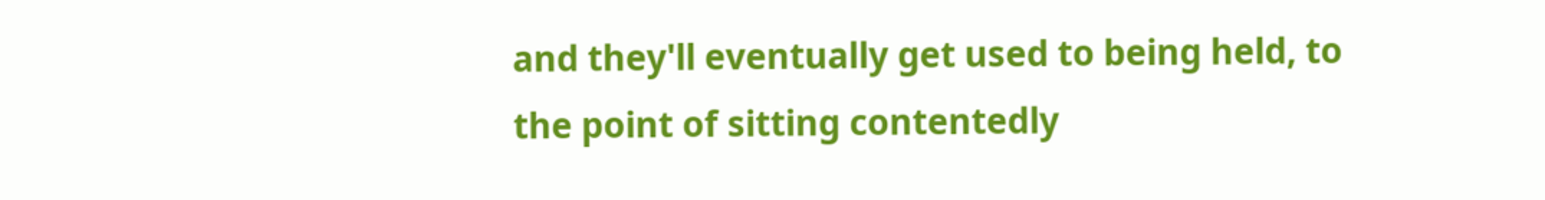and they'll eventually get used to being held, to the point of sitting contentedly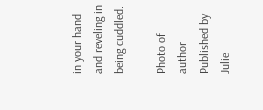in your hand and reveling in being cuddled.

Photo of author
Published by Julie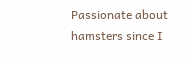Passionate about hamsters since I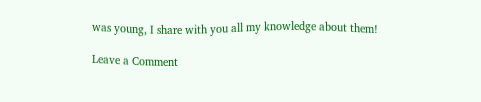was young, I share with you all my knowledge about them!

Leave a Comment